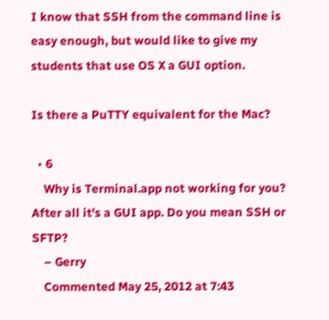I know that SSH from the command line is easy enough, but would like to give my students that use OS X a GUI option.

Is there a PuTTY equivalent for the Mac?

  • 6
    Why is Terminal.app not working for you? After all it's a GUI app. Do you mean SSH or SFTP?
    – Gerry
    Commented May 25, 2012 at 7:43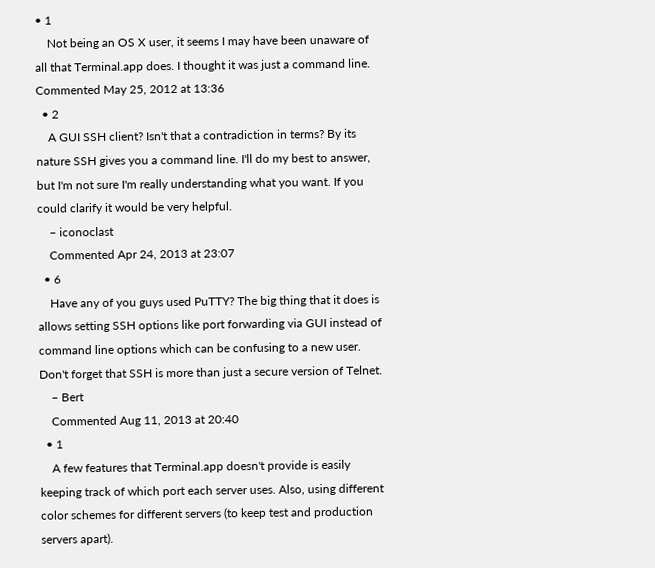• 1
    Not being an OS X user, it seems I may have been unaware of all that Terminal.app does. I thought it was just a command line. Commented May 25, 2012 at 13:36
  • 2
    A GUI SSH client? Isn't that a contradiction in terms? By its nature SSH gives you a command line. I'll do my best to answer, but I'm not sure I'm really understanding what you want. If you could clarify it would be very helpful.
    – iconoclast
    Commented Apr 24, 2013 at 23:07
  • 6
    Have any of you guys used PuTTY? The big thing that it does is allows setting SSH options like port forwarding via GUI instead of command line options which can be confusing to a new user. Don't forget that SSH is more than just a secure version of Telnet.
    – Bert
    Commented Aug 11, 2013 at 20:40
  • 1
    A few features that Terminal.app doesn't provide is easily keeping track of which port each server uses. Also, using different color schemes for different servers (to keep test and production servers apart).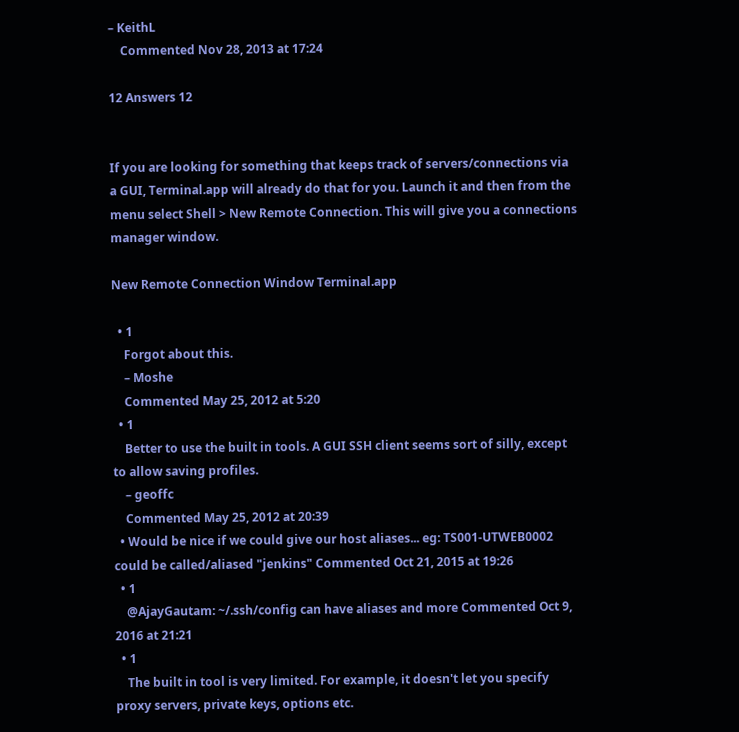– KeithL
    Commented Nov 28, 2013 at 17:24

12 Answers 12


If you are looking for something that keeps track of servers/connections via a GUI, Terminal.app will already do that for you. Launch it and then from the menu select Shell > New Remote Connection. This will give you a connections manager window.

New Remote Connection Window Terminal.app

  • 1
    Forgot about this.
    – Moshe
    Commented May 25, 2012 at 5:20
  • 1
    Better to use the built in tools. A GUI SSH client seems sort of silly, except to allow saving profiles.
    – geoffc
    Commented May 25, 2012 at 20:39
  • Would be nice if we could give our host aliases... eg: TS001-UTWEB0002 could be called/aliased "jenkins" Commented Oct 21, 2015 at 19:26
  • 1
    @AjayGautam: ~/.ssh/config can have aliases and more Commented Oct 9, 2016 at 21:21
  • 1
    The built in tool is very limited. For example, it doesn't let you specify proxy servers, private keys, options etc.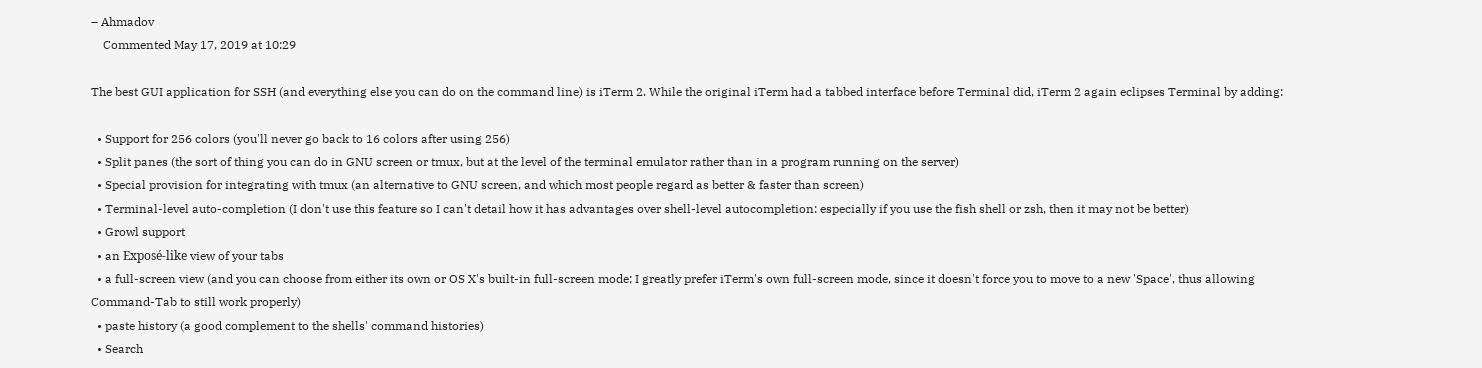– Ahmadov
    Commented May 17, 2019 at 10:29

The best GUI application for SSH (and everything else you can do on the command line) is iTerm 2. While the original iTerm had a tabbed interface before Terminal did, iTerm 2 again eclipses Terminal by adding:

  • Support for 256 colors (you'll never go back to 16 colors after using 256)
  • Split panes (the sort of thing you can do in GNU screen or tmux, but at the level of the terminal emulator rather than in a program running on the server)
  • Special provision for integrating with tmux (an alternative to GNU screen, and which most people regard as better & faster than screen)
  • Terminal-level auto-completion (I don't use this feature so I can't detail how it has advantages over shell-level autocompletion: especially if you use the fish shell or zsh, then it may not be better)
  • Growl support
  • an Exposé-like view of your tabs
  • a full-screen view (and you can choose from either its own or OS X's built-in full-screen mode; I greatly prefer iTerm's own full-screen mode, since it doesn't force you to move to a new 'Space', thus allowing Command-Tab to still work properly)
  • paste history (a good complement to the shells' command histories)
  • Search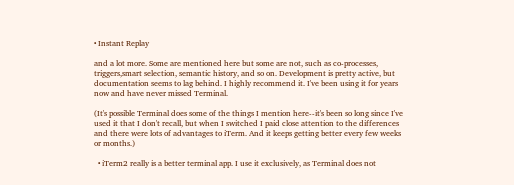• Instant Replay

and a lot more. Some are mentioned here but some are not, such as co-processes, triggers,smart selection, semantic history, and so on. Development is pretty active, but documentation seems to lag behind. I highly recommend it. I've been using it for years now and have never missed Terminal.

(It's possible Terminal does some of the things I mention here--it's been so long since I've used it that I don't recall, but when I switched I paid close attention to the differences and there were lots of advantages to iTerm. And it keeps getting better every few weeks or months.)

  • iTerm2 really is a better terminal app. I use it exclusively, as Terminal does not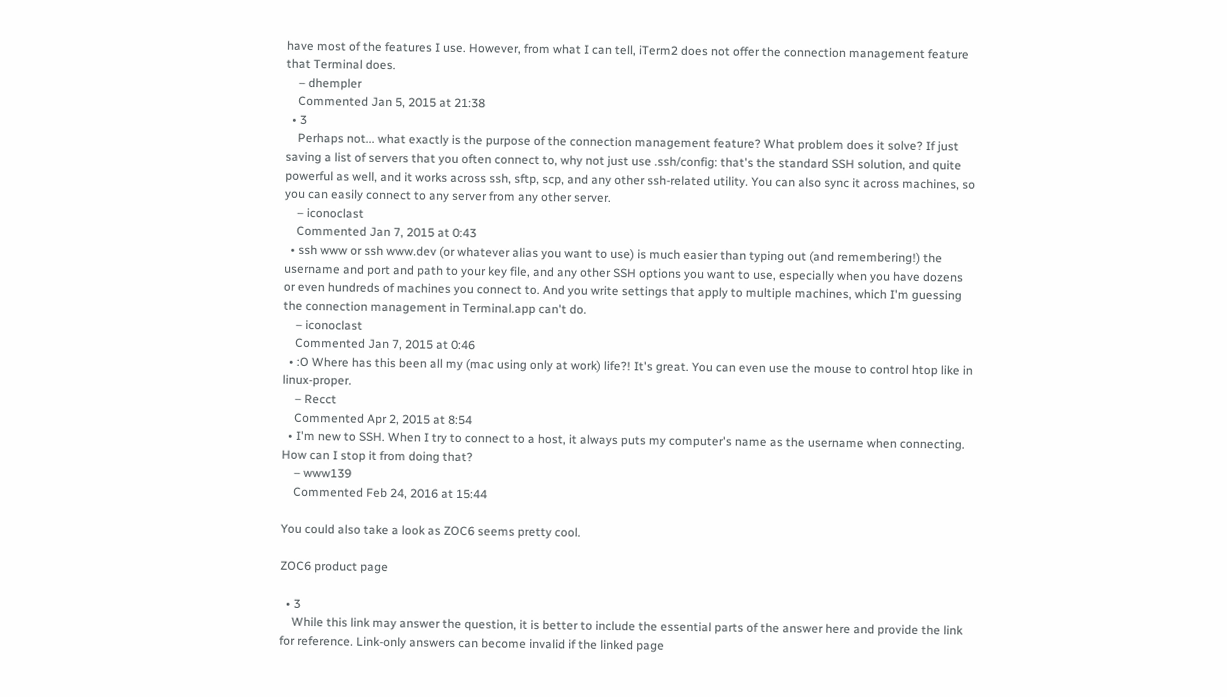have most of the features I use. However, from what I can tell, iTerm2 does not offer the connection management feature that Terminal does.
    – dhempler
    Commented Jan 5, 2015 at 21:38
  • 3
    Perhaps not... what exactly is the purpose of the connection management feature? What problem does it solve? If just saving a list of servers that you often connect to, why not just use .ssh/config: that's the standard SSH solution, and quite powerful as well, and it works across ssh, sftp, scp, and any other ssh-related utility. You can also sync it across machines, so you can easily connect to any server from any other server.
    – iconoclast
    Commented Jan 7, 2015 at 0:43
  • ssh www or ssh www.dev (or whatever alias you want to use) is much easier than typing out (and remembering!) the username and port and path to your key file, and any other SSH options you want to use, especially when you have dozens or even hundreds of machines you connect to. And you write settings that apply to multiple machines, which I'm guessing the connection management in Terminal.app can't do.
    – iconoclast
    Commented Jan 7, 2015 at 0:46
  • :O Where has this been all my (mac using only at work) life?! It's great. You can even use the mouse to control htop like in linux-proper.
    – Recct
    Commented Apr 2, 2015 at 8:54
  • I'm new to SSH. When I try to connect to a host, it always puts my computer's name as the username when connecting. How can I stop it from doing that?
    – www139
    Commented Feb 24, 2016 at 15:44

You could also take a look as ZOC6 seems pretty cool.

ZOC6 product page

  • 3
    While this link may answer the question, it is better to include the essential parts of the answer here and provide the link for reference. Link-only answers can become invalid if the linked page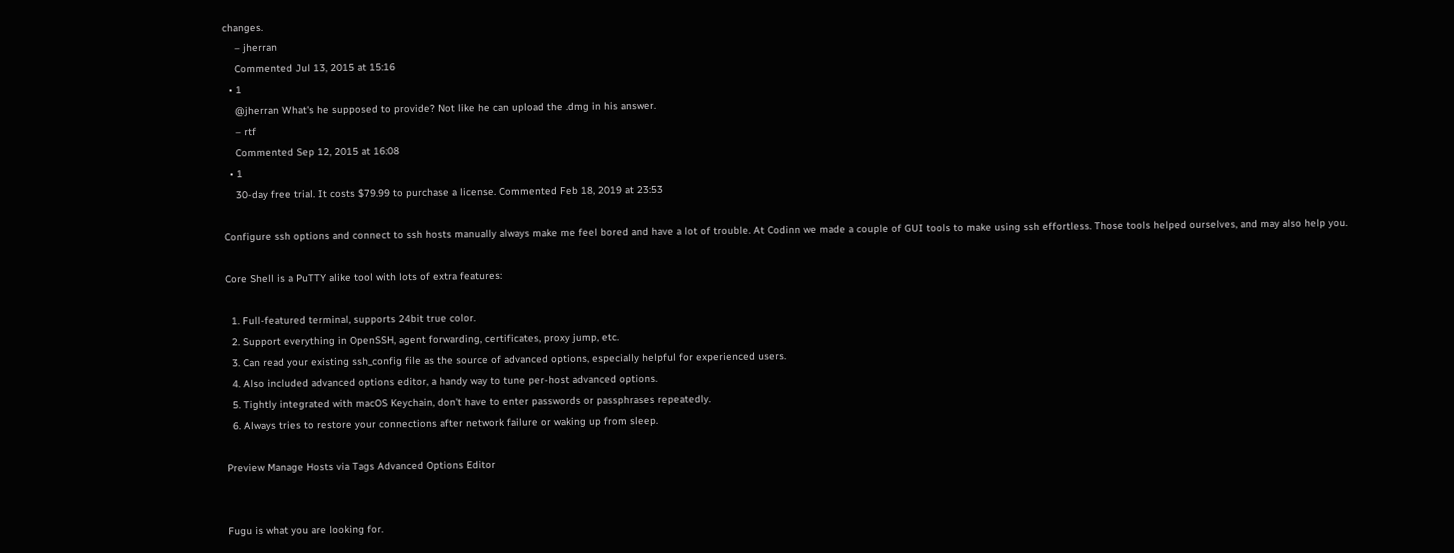changes.
    – jherran
    Commented Jul 13, 2015 at 15:16
  • 1
    @jherran What's he supposed to provide? Not like he can upload the .dmg in his answer.
    – rtf
    Commented Sep 12, 2015 at 16:08
  • 1
    30-day free trial. It costs $79.99 to purchase a license. Commented Feb 18, 2019 at 23:53

Configure ssh options and connect to ssh hosts manually always make me feel bored and have a lot of trouble. At Codinn we made a couple of GUI tools to make using ssh effortless. Those tools helped ourselves, and may also help you.

Core Shell is a PuTTY alike tool with lots of extra features:

  1. Full-featured terminal, supports 24bit true color.
  2. Support everything in OpenSSH, agent forwarding, certificates, proxy jump, etc.
  3. Can read your existing ssh_config file as the source of advanced options, especially helpful for experienced users.
  4. Also included advanced options editor, a handy way to tune per-host advanced options.
  5. Tightly integrated with macOS Keychain, don't have to enter passwords or passphrases repeatedly.
  6. Always tries to restore your connections after network failure or waking up from sleep.

Preview Manage Hosts via Tags Advanced Options Editor


Fugu is what you are looking for.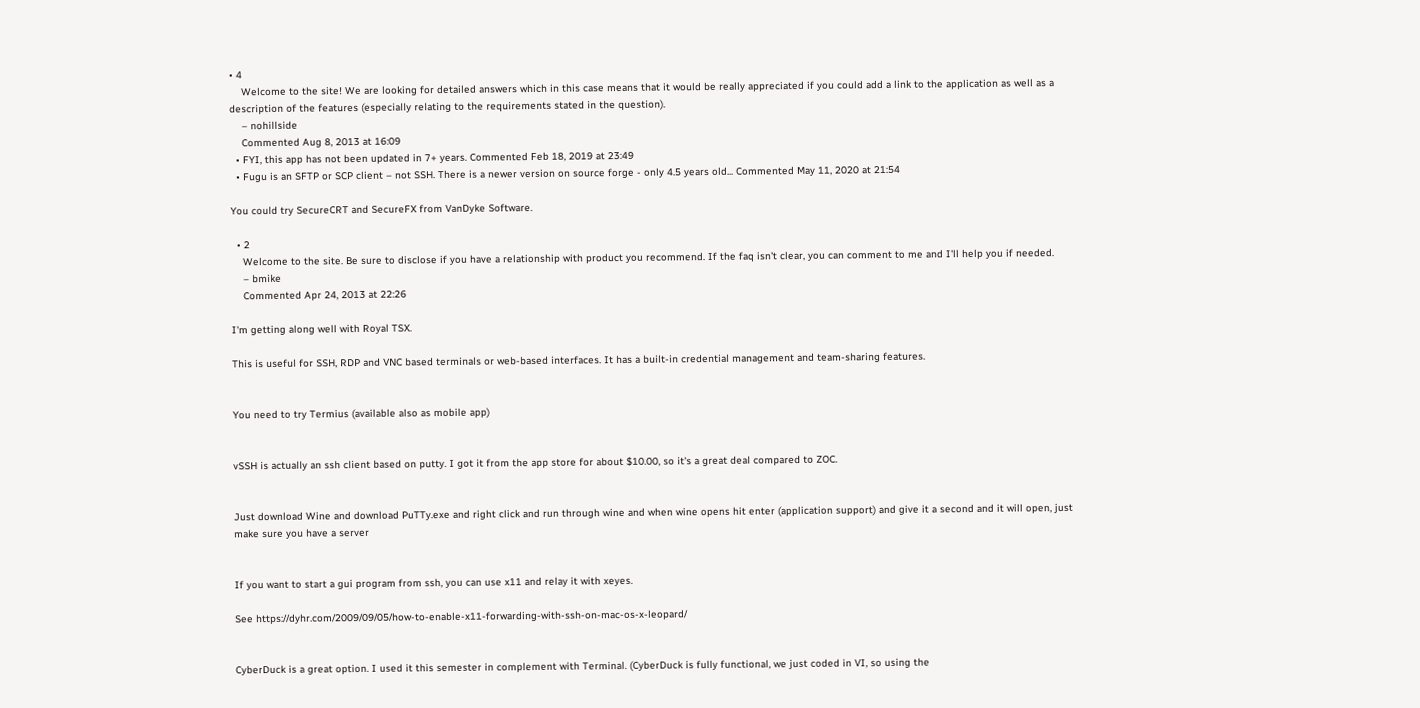• 4
    Welcome to the site! We are looking for detailed answers which in this case means that it would be really appreciated if you could add a link to the application as well as a description of the features (especially relating to the requirements stated in the question).
    – nohillside
    Commented Aug 8, 2013 at 16:09
  • FYI, this app has not been updated in 7+ years. Commented Feb 18, 2019 at 23:49
  • Fugu is an SFTP or SCP client – not SSH. There is a newer version on source forge - only 4.5 years old... Commented May 11, 2020 at 21:54

You could try SecureCRT and SecureFX from VanDyke Software.

  • 2
    Welcome to the site. Be sure to disclose if you have a relationship with product you recommend. If the faq isn't clear, you can comment to me and I'll help you if needed.
    – bmike
    Commented Apr 24, 2013 at 22:26

I'm getting along well with Royal TSX.

This is useful for SSH, RDP and VNC based terminals or web-based interfaces. It has a built-in credential management and team-sharing features.


You need to try Termius (available also as mobile app)


vSSH is actually an ssh client based on putty. I got it from the app store for about $10.00, so it's a great deal compared to ZOC.


Just download Wine and download PuTTy.exe and right click and run through wine and when wine opens hit enter (application support) and give it a second and it will open, just make sure you have a server


If you want to start a gui program from ssh, you can use x11 and relay it with xeyes.

See https://dyhr.com/2009/09/05/how-to-enable-x11-forwarding-with-ssh-on-mac-os-x-leopard/


CyberDuck is a great option. I used it this semester in complement with Terminal. (CyberDuck is fully functional, we just coded in VI, so using the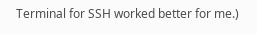Terminal for SSH worked better for me.)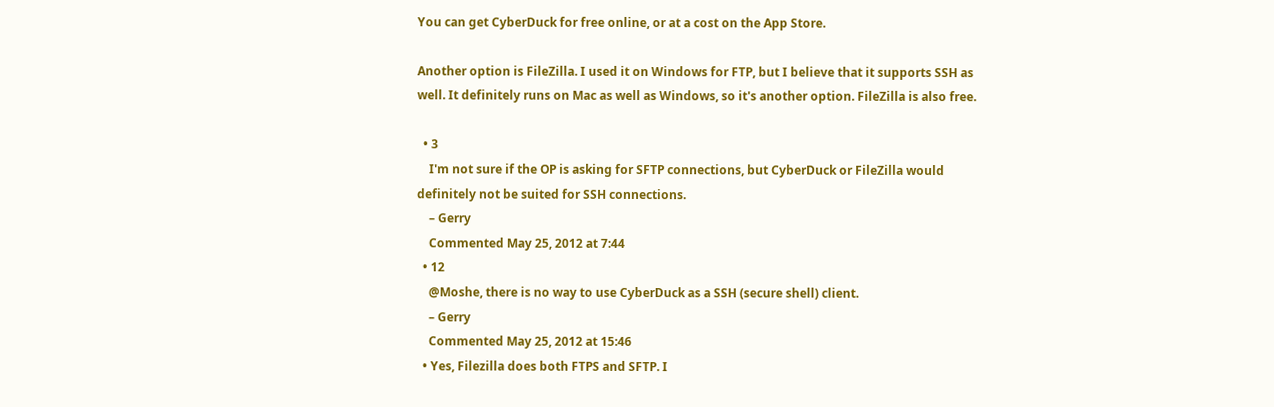You can get CyberDuck for free online, or at a cost on the App Store.

Another option is FileZilla. I used it on Windows for FTP, but I believe that it supports SSH as well. It definitely runs on Mac as well as Windows, so it's another option. FileZilla is also free.

  • 3
    I'm not sure if the OP is asking for SFTP connections, but CyberDuck or FileZilla would definitely not be suited for SSH connections.
    – Gerry
    Commented May 25, 2012 at 7:44
  • 12
    @Moshe, there is no way to use CyberDuck as a SSH (secure shell) client.
    – Gerry
    Commented May 25, 2012 at 15:46
  • Yes, Filezilla does both FTPS and SFTP. I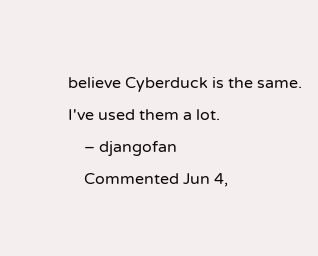believe Cyberduck is the same. I've used them a lot.
    – djangofan
    Commented Jun 4,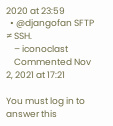2020 at 23:59
  • @djangofan SFTP ≠ SSH.
    – iconoclast
    Commented Nov 2, 2021 at 17:21

You must log in to answer this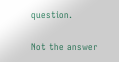question.

Not the answer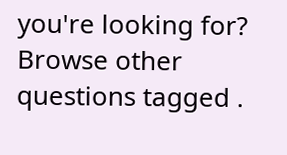you're looking for? Browse other questions tagged .